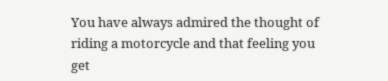You have always admired the thought of riding a motorcycle and that feeling you get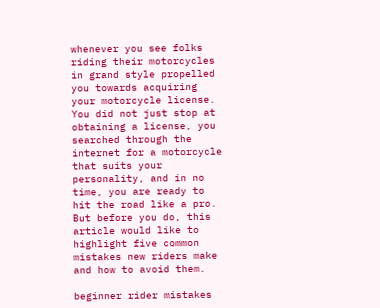whenever you see folks riding their motorcycles in grand style propelled you towards acquiring your motorcycle license. You did not just stop at obtaining a license, you searched through the internet for a motorcycle that suits your personality, and in no time, you are ready to hit the road like a pro. But before you do, this article would like to highlight five common mistakes new riders make and how to avoid them.

beginner rider mistakes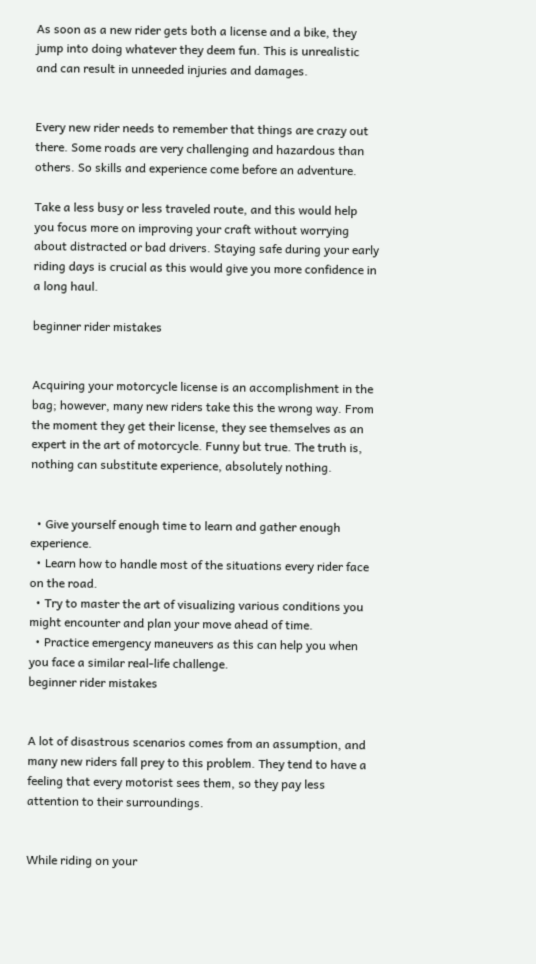As soon as a new rider gets both a license and a bike, they jump into doing whatever they deem fun. This is unrealistic and can result in unneeded injuries and damages.


Every new rider needs to remember that things are crazy out there. Some roads are very challenging and hazardous than others. So skills and experience come before an adventure.

Take a less busy or less traveled route, and this would help you focus more on improving your craft without worrying about distracted or bad drivers. Staying safe during your early riding days is crucial as this would give you more confidence in a long haul.

beginner rider mistakes


Acquiring your motorcycle license is an accomplishment in the bag; however, many new riders take this the wrong way. From the moment they get their license, they see themselves as an expert in the art of motorcycle. Funny but true. The truth is, nothing can substitute experience, absolutely nothing.


  • Give yourself enough time to learn and gather enough experience.
  • Learn how to handle most of the situations every rider face on the road.
  • Try to master the art of visualizing various conditions you might encounter and plan your move ahead of time.
  • Practice emergency maneuvers as this can help you when you face a similar real-life challenge.
beginner rider mistakes


A lot of disastrous scenarios comes from an assumption, and many new riders fall prey to this problem. They tend to have a feeling that every motorist sees them, so they pay less attention to their surroundings.


While riding on your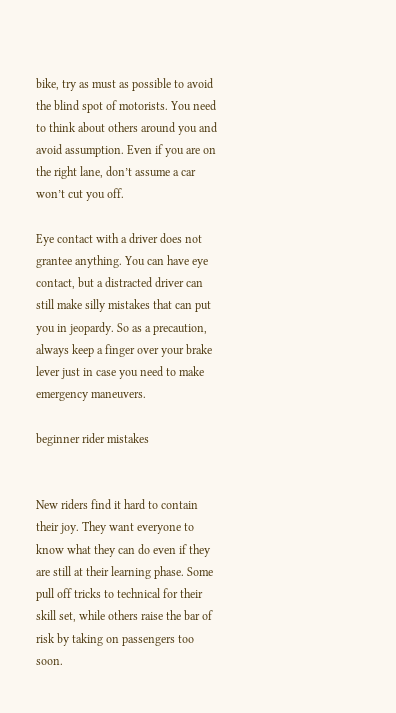bike, try as must as possible to avoid the blind spot of motorists. You need to think about others around you and avoid assumption. Even if you are on the right lane, don’t assume a car won’t cut you off.

Eye contact with a driver does not grantee anything. You can have eye contact, but a distracted driver can still make silly mistakes that can put you in jeopardy. So as a precaution, always keep a finger over your brake lever just in case you need to make emergency maneuvers.

beginner rider mistakes


New riders find it hard to contain their joy. They want everyone to know what they can do even if they are still at their learning phase. Some pull off tricks to technical for their skill set, while others raise the bar of risk by taking on passengers too soon.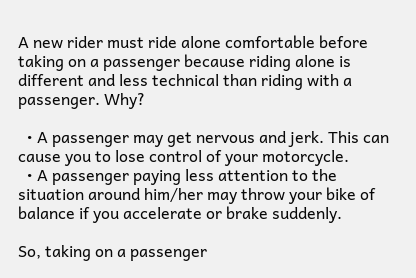A new rider must ride alone comfortable before taking on a passenger because riding alone is different and less technical than riding with a passenger. Why?

  • A passenger may get nervous and jerk. This can cause you to lose control of your motorcycle.
  • A passenger paying less attention to the situation around him/her may throw your bike of balance if you accelerate or brake suddenly.

So, taking on a passenger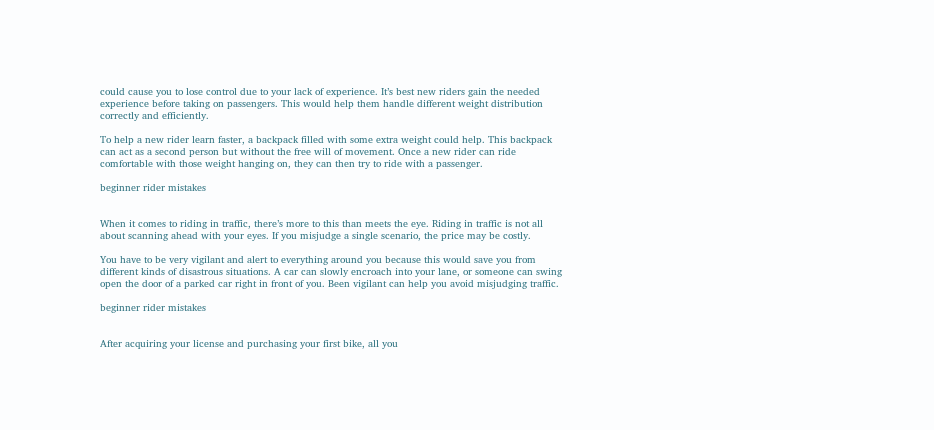could cause you to lose control due to your lack of experience. It’s best new riders gain the needed experience before taking on passengers. This would help them handle different weight distribution correctly and efficiently.

To help a new rider learn faster, a backpack filled with some extra weight could help. This backpack can act as a second person but without the free will of movement. Once a new rider can ride comfortable with those weight hanging on, they can then try to ride with a passenger.

beginner rider mistakes


When it comes to riding in traffic, there’s more to this than meets the eye. Riding in traffic is not all about scanning ahead with your eyes. If you misjudge a single scenario, the price may be costly.

You have to be very vigilant and alert to everything around you because this would save you from different kinds of disastrous situations. A car can slowly encroach into your lane, or someone can swing open the door of a parked car right in front of you. Been vigilant can help you avoid misjudging traffic.

beginner rider mistakes


After acquiring your license and purchasing your first bike, all you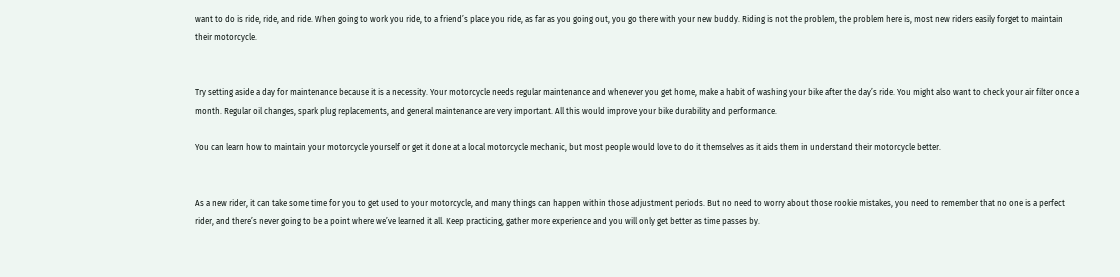want to do is ride, ride, and ride. When going to work you ride, to a friend’s place you ride, as far as you going out, you go there with your new buddy. Riding is not the problem, the problem here is, most new riders easily forget to maintain their motorcycle.


Try setting aside a day for maintenance because it is a necessity. Your motorcycle needs regular maintenance and whenever you get home, make a habit of washing your bike after the day’s ride. You might also want to check your air filter once a month. Regular oil changes, spark plug replacements, and general maintenance are very important. All this would improve your bike durability and performance.

You can learn how to maintain your motorcycle yourself or get it done at a local motorcycle mechanic, but most people would love to do it themselves as it aids them in understand their motorcycle better.


As a new rider, it can take some time for you to get used to your motorcycle, and many things can happen within those adjustment periods. But no need to worry about those rookie mistakes, you need to remember that no one is a perfect rider, and there’s never going to be a point where we’ve learned it all. Keep practicing, gather more experience and you will only get better as time passes by.